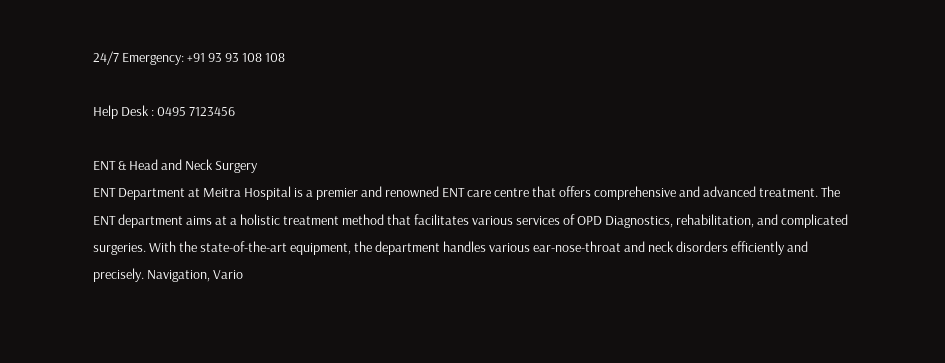24/7 Emergency: +91 93 93 108 108

Help Desk : 0495 7123456

ENT & Head and Neck Surgery
ENT Department at Meitra Hospital is a premier and renowned ENT care centre that offers comprehensive and advanced treatment. The ENT department aims at a holistic treatment method that facilitates various services of OPD Diagnostics, rehabilitation, and complicated surgeries. With the state-of-the-art equipment, the department handles various ear-nose-throat and neck disorders efficiently and precisely. Navigation, Vario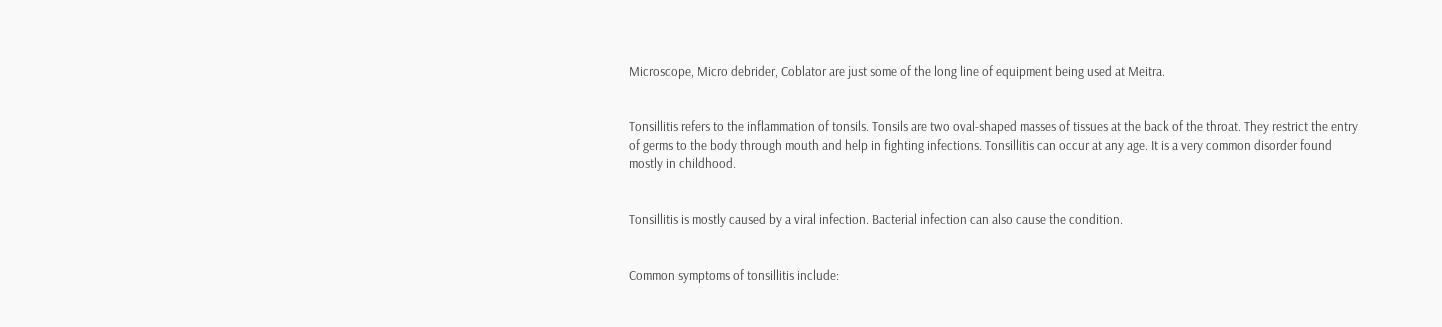Microscope, Micro debrider, Coblator are just some of the long line of equipment being used at Meitra.


Tonsillitis refers to the inflammation of tonsils. Tonsils are two oval-shaped masses of tissues at the back of the throat. They restrict the entry of germs to the body through mouth and help in fighting infections. Tonsillitis can occur at any age. It is a very common disorder found mostly in childhood.


Tonsillitis is mostly caused by a viral infection. Bacterial infection can also cause the condition.


Common symptoms of tonsillitis include: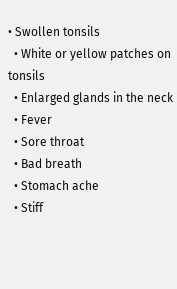• Swollen tonsils
  • White or yellow patches on tonsils
  • Enlarged glands in the neck
  • Fever
  • Sore throat
  • Bad breath
  • Stomach ache
  • Stiff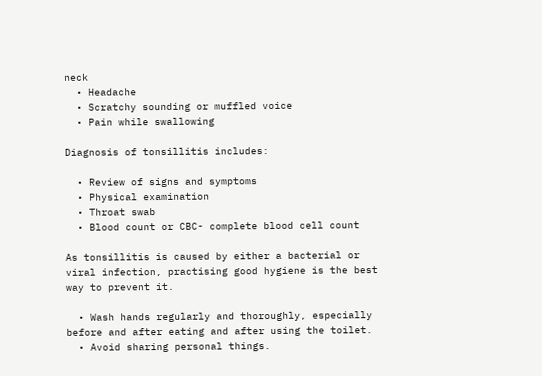neck
  • Headache
  • Scratchy sounding or muffled voice
  • Pain while swallowing

Diagnosis of tonsillitis includes:

  • Review of signs and symptoms
  • Physical examination
  • Throat swab
  • Blood count or CBC- complete blood cell count

As tonsillitis is caused by either a bacterial or viral infection, practising good hygiene is the best way to prevent it.

  • Wash hands regularly and thoroughly, especially before and after eating and after using the toilet.
  • Avoid sharing personal things.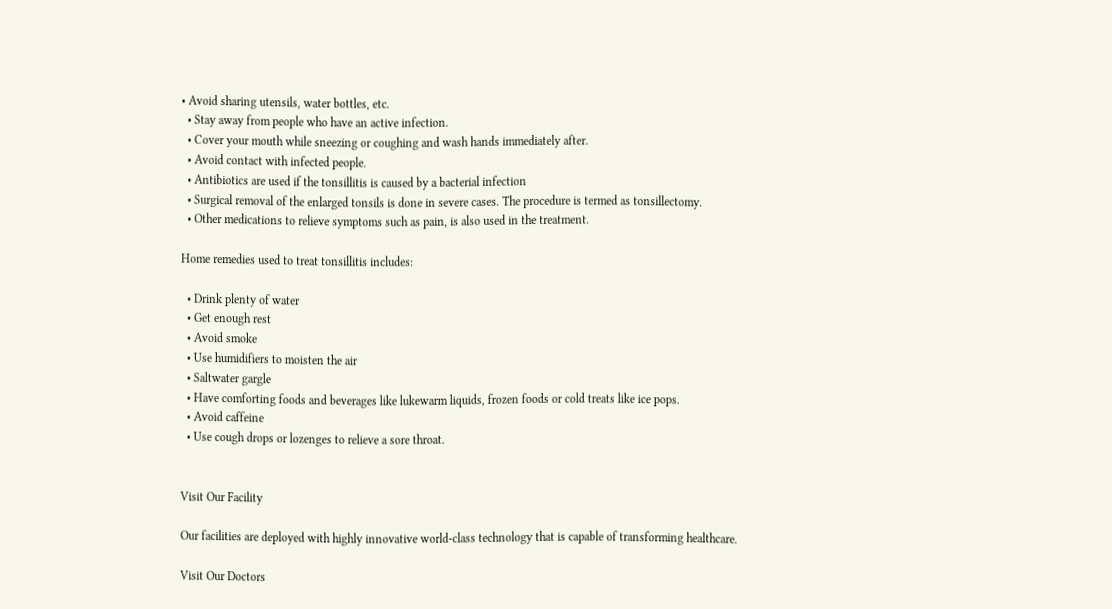• Avoid sharing utensils, water bottles, etc.
  • Stay away from people who have an active infection.
  • Cover your mouth while sneezing or coughing and wash hands immediately after.
  • Avoid contact with infected people.
  • Antibiotics are used if the tonsillitis is caused by a bacterial infection
  • Surgical removal of the enlarged tonsils is done in severe cases. The procedure is termed as tonsillectomy.
  • Other medications to relieve symptoms such as pain, is also used in the treatment.

Home remedies used to treat tonsillitis includes:

  • Drink plenty of water
  • Get enough rest
  • Avoid smoke
  • Use humidifiers to moisten the air
  • Saltwater gargle
  • Have comforting foods and beverages like lukewarm liquids, frozen foods or cold treats like ice pops.
  • Avoid caffeine
  • Use cough drops or lozenges to relieve a sore throat.


Visit Our Facility

Our facilities are deployed with highly innovative world-class technology that is capable of transforming healthcare.

Visit Our Doctors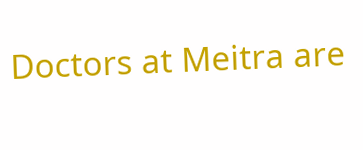Doctors at Meitra are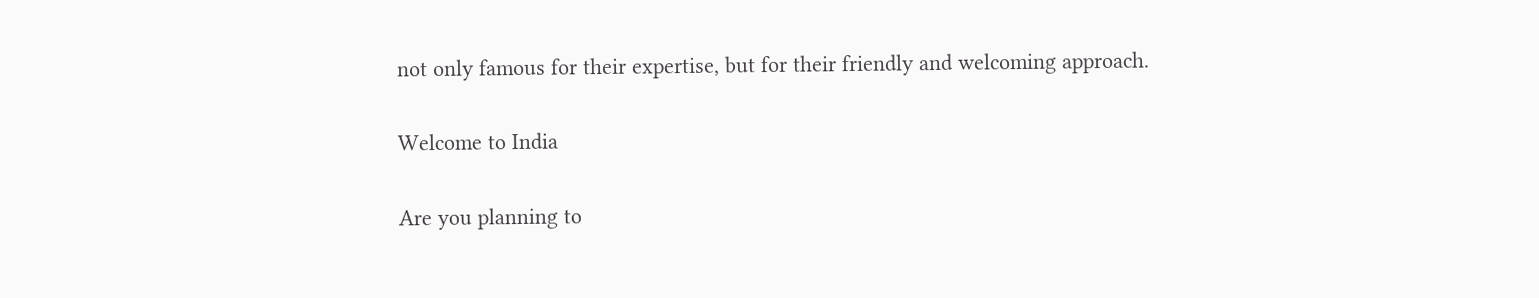not only famous for their expertise, but for their friendly and welcoming approach.

Welcome to India

Are you planning to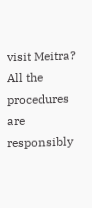visit Meitra? All the procedures are responsibly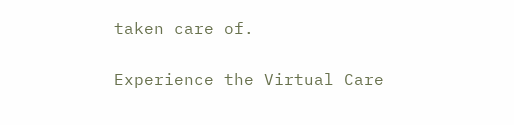taken care of.

Experience the Virtual Care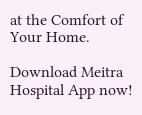at the Comfort of Your Home.

Download Meitra Hospital App now!